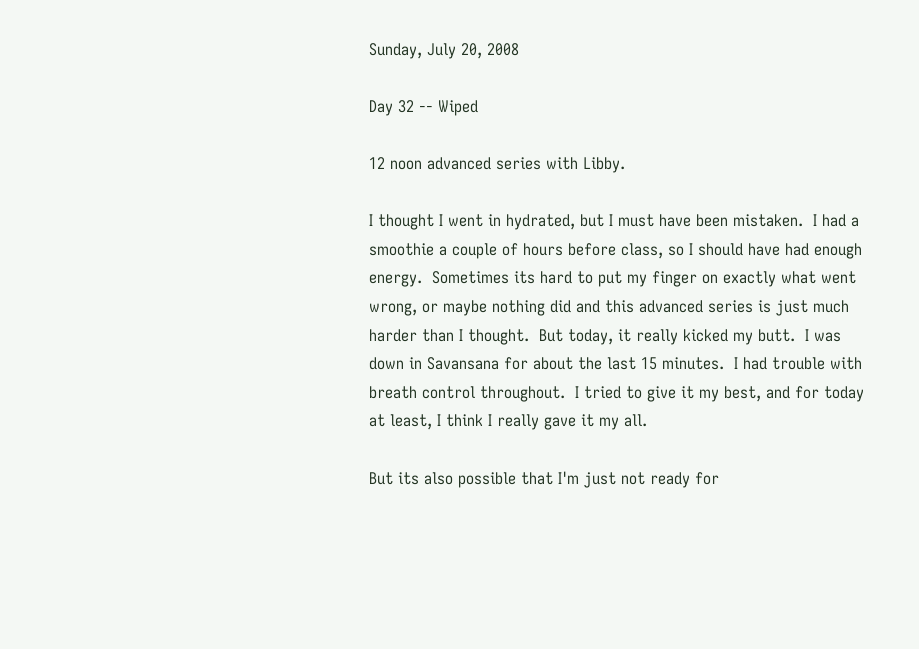Sunday, July 20, 2008

Day 32 -- Wiped

12 noon advanced series with Libby.

I thought I went in hydrated, but I must have been mistaken.  I had a smoothie a couple of hours before class, so I should have had enough energy.  Sometimes its hard to put my finger on exactly what went wrong, or maybe nothing did and this advanced series is just much harder than I thought.  But today, it really kicked my butt.  I was down in Savansana for about the last 15 minutes.  I had trouble with breath control throughout.  I tried to give it my best, and for today at least, I think I really gave it my all.

But its also possible that I'm just not ready for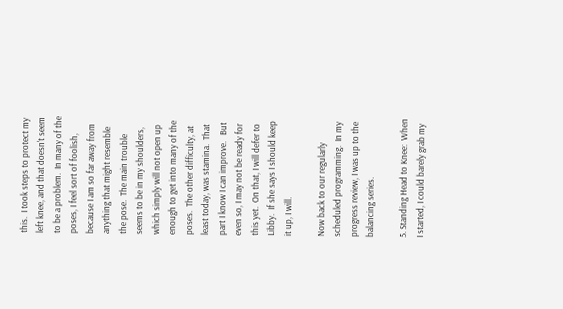this.  I took steps to protect my left knee, and that doesn't seem to be a problem.  In many of the poses, I feel sort of foolish, because I am so far away from anything that might resemble the pose.  The main trouble seems to be in my shoulders, which simply will not open up enough to get into many of the poses.  The other difficulty, at least today, was stamina.  That part I know I can improve.   But even so, I may not be ready for this yet.  On that, I will defer to Libby.  If she says I should keep it up, I will.

Now back to our regularly scheduled programming.  In my progress review, I was up to the balancing series.

5. Standing Head to Knee:  When I started, I could barely grab my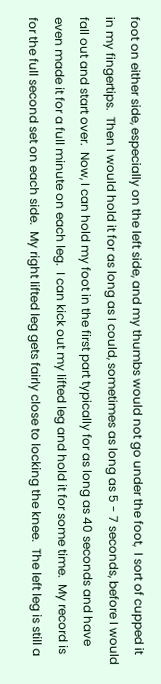foot on either side, especially on the left side, and my thumbs would not go under the foot,  I sort of cupped it in my fingertips.  Then I would hold it for as long as I could, sometimes as long as 5 - 7 seconds, before I would fall out and start over.  Now, I can hold my foot in the first part typically for as long as 40 seconds and have even made it for a full minute on each leg.  I can kick out my lifted leg and hold it for some time.  My record is for the full second set on each side.  My right lifted leg gets fairly close to locking the knee.  The left leg is still a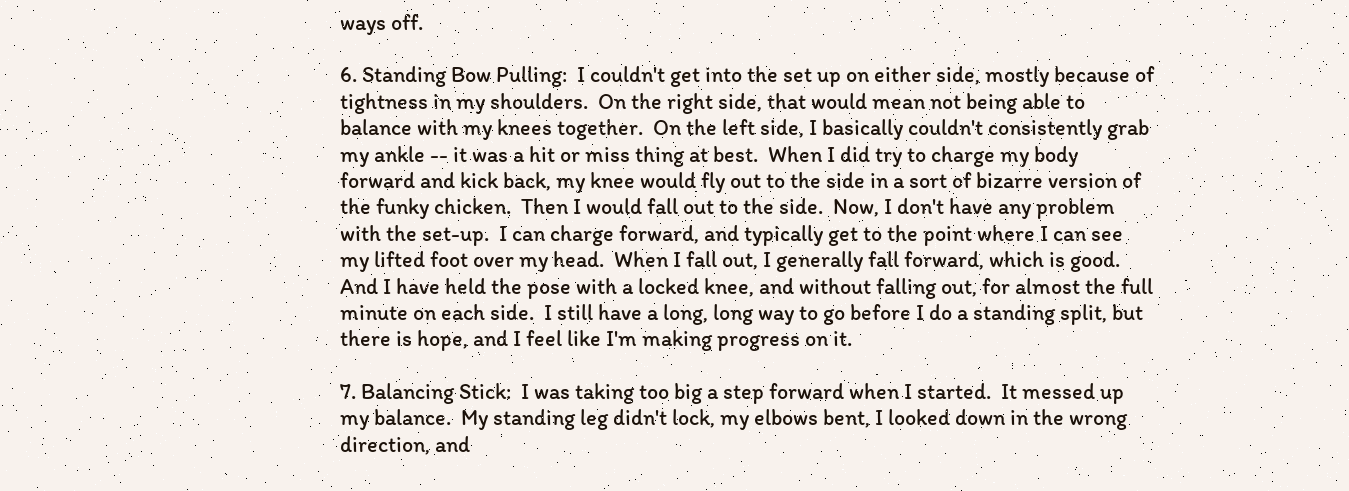ways off.

6. Standing Bow Pulling:  I couldn't get into the set up on either side, mostly because of tightness in my shoulders.  On the right side, that would mean not being able to balance with my knees together.  On the left side, I basically couldn't consistently grab my ankle -- it was a hit or miss thing at best.  When I did try to charge my body forward and kick back, my knee would fly out to the side in a sort of bizarre version of the funky chicken.  Then I would fall out to the side.  Now, I don't have any problem with the set-up.  I can charge forward, and typically get to the point where I can see my lifted foot over my head.  When I fall out, I generally fall forward, which is good.  And I have held the pose with a locked knee, and without falling out, for almost the full minute on each side.  I still have a long, long way to go before I do a standing split, but there is hope, and I feel like I'm making progress on it.

7. Balancing Stick:  I was taking too big a step forward when I started.  It messed up my balance.  My standing leg didn't lock, my elbows bent, I looked down in the wrong direction, and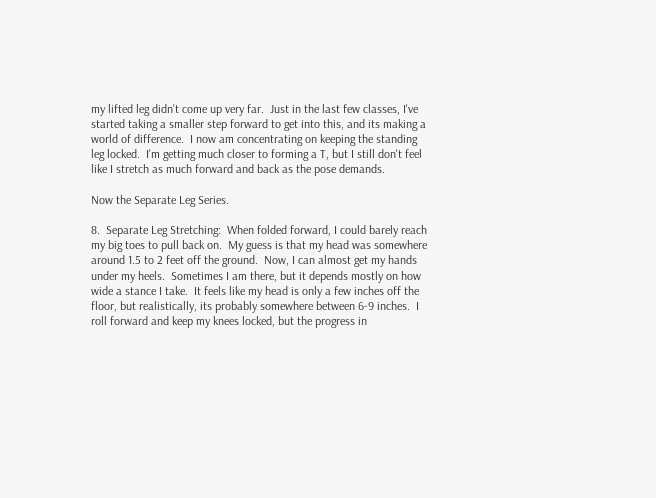my lifted leg didn't come up very far.  Just in the last few classes, I've started taking a smaller step forward to get into this, and its making a world of difference.  I now am concentrating on keeping the standing leg locked.  I'm getting much closer to forming a T, but I still don't feel like I stretch as much forward and back as the pose demands.

Now the Separate Leg Series.

8.  Separate Leg Stretching:  When folded forward, I could barely reach my big toes to pull back on.  My guess is that my head was somewhere around 1.5 to 2 feet off the ground.  Now, I can almost get my hands under my heels.  Sometimes I am there, but it depends mostly on how wide a stance I take.  It feels like my head is only a few inches off the floor, but realistically, its probably somewhere between 6-9 inches.  I roll forward and keep my knees locked, but the progress in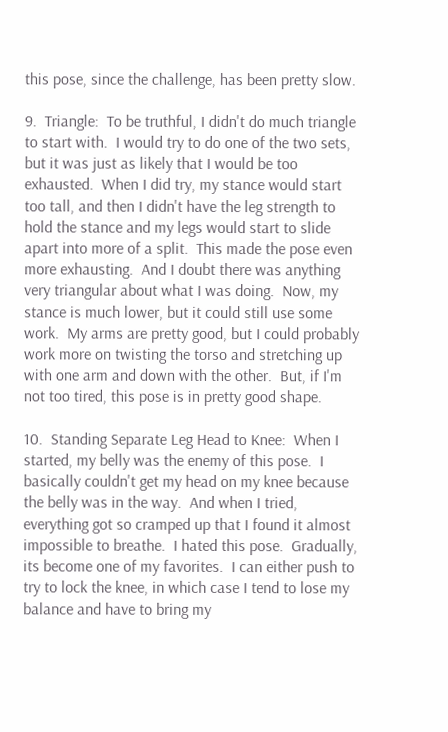this pose, since the challenge, has been pretty slow.

9.  Triangle:  To be truthful, I didn't do much triangle to start with.  I would try to do one of the two sets, but it was just as likely that I would be too exhausted.  When I did try, my stance would start too tall, and then I didn't have the leg strength to hold the stance and my legs would start to slide apart into more of a split.  This made the pose even more exhausting.  And I doubt there was anything very triangular about what I was doing.  Now, my stance is much lower, but it could still use some work.  My arms are pretty good, but I could probably work more on twisting the torso and stretching up with one arm and down with the other.  But, if I'm not too tired, this pose is in pretty good shape.

10.  Standing Separate Leg Head to Knee:  When I started, my belly was the enemy of this pose.  I basically couldn't get my head on my knee because the belly was in the way.  And when I tried, everything got so cramped up that I found it almost impossible to breathe.  I hated this pose.  Gradually, its become one of my favorites.  I can either push to try to lock the knee, in which case I tend to lose my balance and have to bring my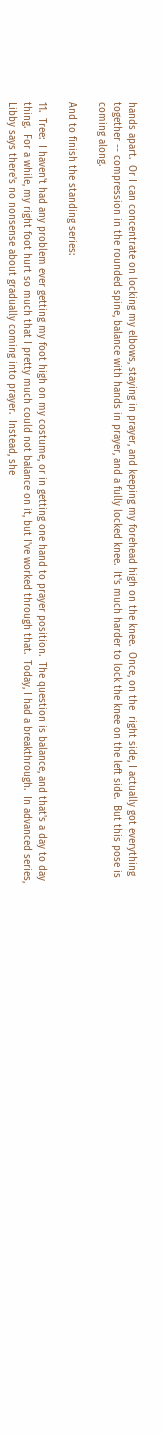hands apart.  Or I can concentrate on locking my elbows, staying in prayer, and keeping my forehead high on the knee.  Once, on the  right side, I actually got everything together -- compression in the rounded spine, balance with hands in prayer, and a fully locked knee.  It's much harder to lock the knee on the left side.  But this pose is coming along.

And to finish the standing series:

11.  Tree:  I haven't had any problem ever getting my foot high on my costume, or in getting one hand to prayer position.  The question is balance, and that's a day to day thing.  For a while, my right foot hurt so much that I pretty much could not balance on it, but I've worked through that.  Today, I had a breakthrough.  In advanced series, Libby says there's no nonsense about gradually coming into prayer.  Instead, she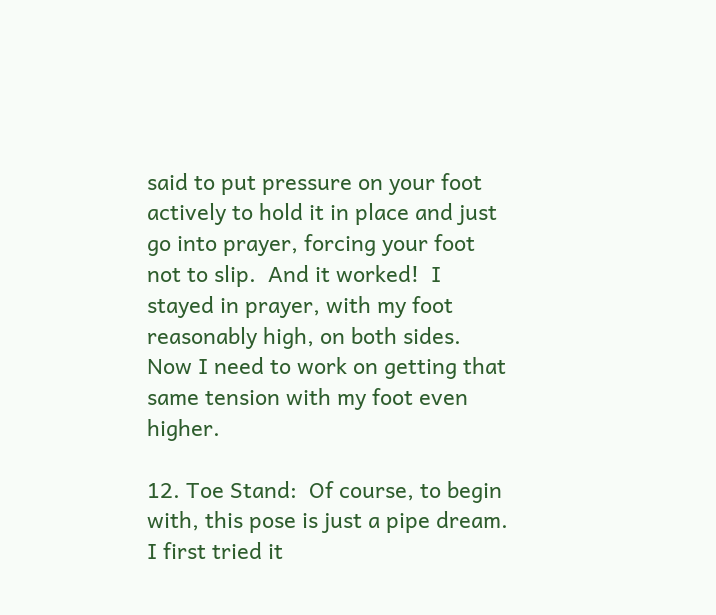said to put pressure on your foot actively to hold it in place and just go into prayer, forcing your foot not to slip.  And it worked!  I stayed in prayer, with my foot reasonably high, on both sides.  Now I need to work on getting that same tension with my foot even higher.

12. Toe Stand:  Of course, to begin with, this pose is just a pipe dream.  I first tried it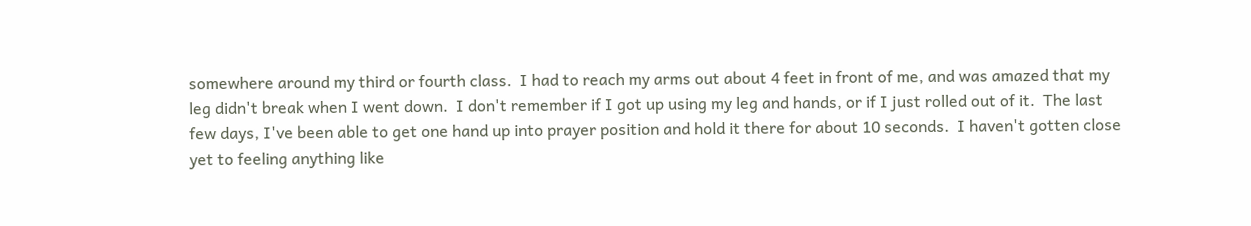somewhere around my third or fourth class.  I had to reach my arms out about 4 feet in front of me, and was amazed that my leg didn't break when I went down.  I don't remember if I got up using my leg and hands, or if I just rolled out of it.  The last few days, I've been able to get one hand up into prayer position and hold it there for about 10 seconds.  I haven't gotten close yet to feeling anything like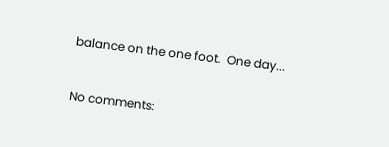balance on the one foot.  One day...


No comments: